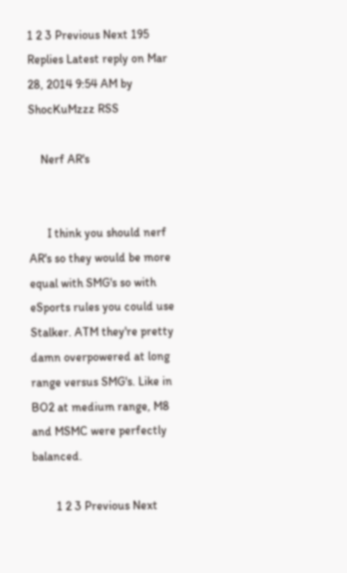1 2 3 Previous Next 195 Replies Latest reply on Mar 28, 2014 9:54 AM by ShocKuMzzz RSS

    Nerf AR's


      I think you should nerf AR's so they would be more equal with SMG's so with eSports rules you could use Stalker. ATM they're pretty damn overpowered at long range versus SMG's. Like in BO2 at medium range, M8 and MSMC were perfectly balanced.

        1 2 3 Previous Next